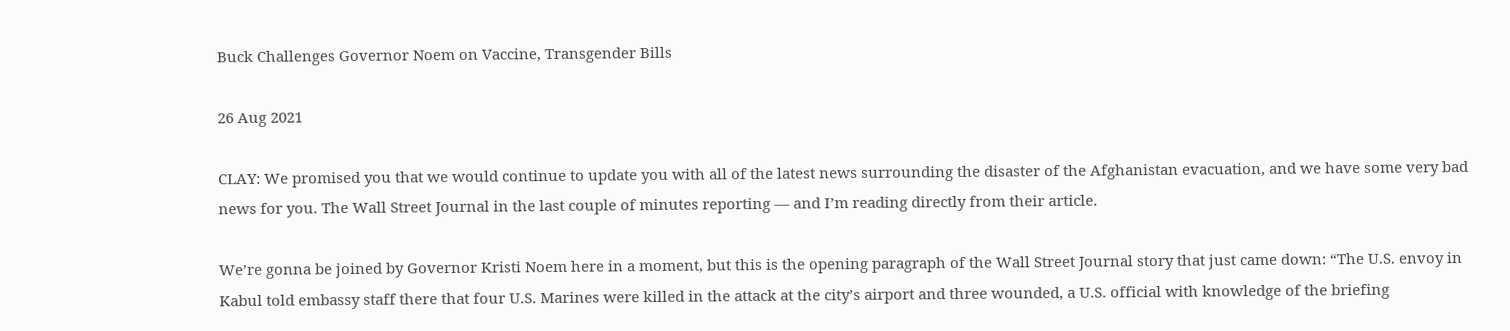Buck Challenges Governor Noem on Vaccine, Transgender Bills

26 Aug 2021

CLAY: We promised you that we would continue to update you with all of the latest news surrounding the disaster of the Afghanistan evacuation, and we have some very bad news for you. The Wall Street Journal in the last couple of minutes reporting — and I’m reading directly from their article.

We’re gonna be joined by Governor Kristi Noem here in a moment, but this is the opening paragraph of the Wall Street Journal story that just came down: “The U.S. envoy in Kabul told embassy staff there that four U.S. Marines were killed in the attack at the city’s airport and three wounded, a U.S. official with knowledge of the briefing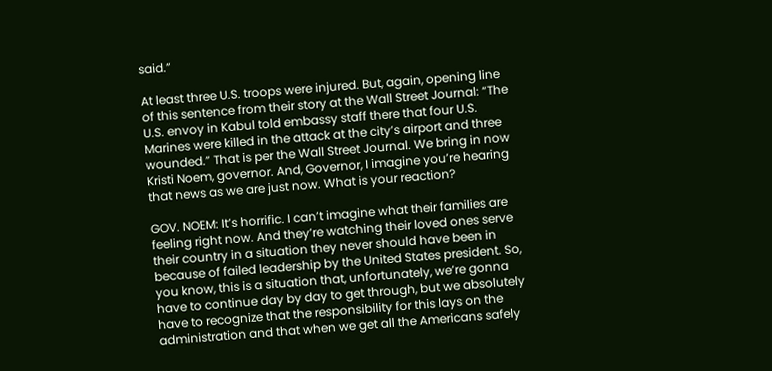said.”

At least three U.S. troops were injured. But, again, opening line of this sentence from their story at the Wall Street Journal: “The U.S. envoy in Kabul told embassy staff there that four U.S. Marines were killed in the attack at the city’s airport and three wounded.” That is per the Wall Street Journal. We bring in now Kristi Noem, governor. And, Governor, I imagine you’re hearing that news as we are just now. What is your reaction?

GOV. NOEM: It’s horrific. I can’t imagine what their families are feeling right now. And they’re watching their loved ones serve their country in a situation they never should have been in because of failed leadership by the United States president. So, you know, this is a situation that, unfortunately, we’re gonna have to continue day by day to get through, but we absolutely have to recognize that the responsibility for this lays on the administration and that when we get all the Americans safely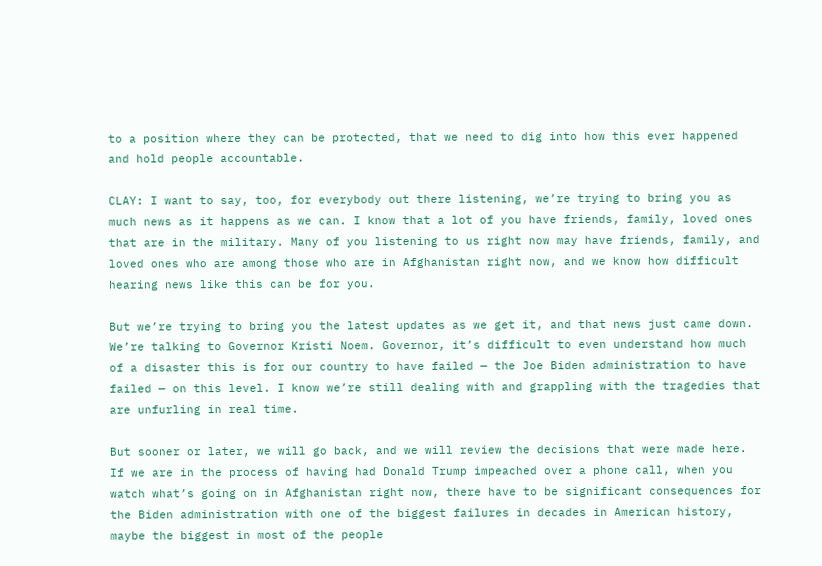to a position where they can be protected, that we need to dig into how this ever happened and hold people accountable.

CLAY: I want to say, too, for everybody out there listening, we’re trying to bring you as much news as it happens as we can. I know that a lot of you have friends, family, loved ones that are in the military. Many of you listening to us right now may have friends, family, and loved ones who are among those who are in Afghanistan right now, and we know how difficult hearing news like this can be for you.

But we’re trying to bring you the latest updates as we get it, and that news just came down. We’re talking to Governor Kristi Noem. Governor, it’s difficult to even understand how much of a disaster this is for our country to have failed — the Joe Biden administration to have failed — on this level. I know we’re still dealing with and grappling with the tragedies that are unfurling in real time.

But sooner or later, we will go back, and we will review the decisions that were made here. If we are in the process of having had Donald Trump impeached over a phone call, when you watch what’s going on in Afghanistan right now, there have to be significant consequences for the Biden administration with one of the biggest failures in decades in American history, maybe the biggest in most of the people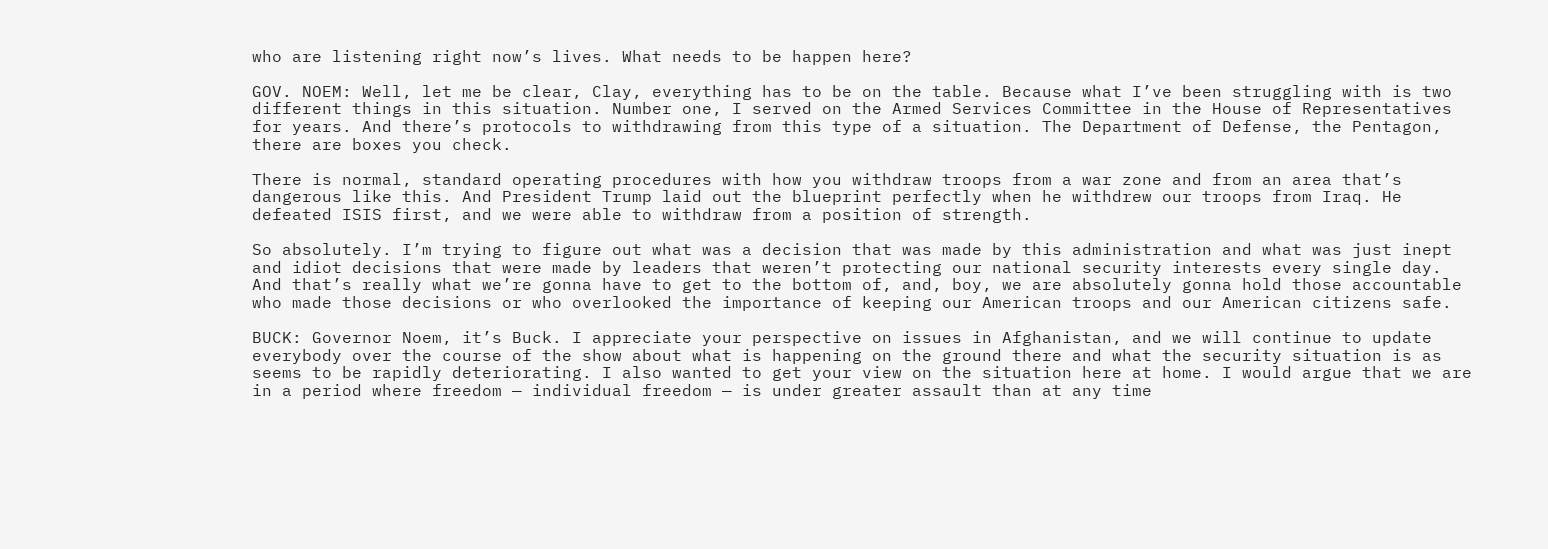who are listening right now’s lives. What needs to be happen here?

GOV. NOEM: Well, let me be clear, Clay, everything has to be on the table. Because what I’ve been struggling with is two different things in this situation. Number one, I served on the Armed Services Committee in the House of Representatives for years. And there’s protocols to withdrawing from this type of a situation. The Department of Defense, the Pentagon, there are boxes you check.

There is normal, standard operating procedures with how you withdraw troops from a war zone and from an area that’s dangerous like this. And President Trump laid out the blueprint perfectly when he withdrew our troops from Iraq. He defeated ISIS first, and we were able to withdraw from a position of strength.

So absolutely. I’m trying to figure out what was a decision that was made by this administration and what was just inept and idiot decisions that were made by leaders that weren’t protecting our national security interests every single day. And that’s really what we’re gonna have to get to the bottom of, and, boy, we are absolutely gonna hold those accountable who made those decisions or who overlooked the importance of keeping our American troops and our American citizens safe.

BUCK: Governor Noem, it’s Buck. I appreciate your perspective on issues in Afghanistan, and we will continue to update everybody over the course of the show about what is happening on the ground there and what the security situation is as seems to be rapidly deteriorating. I also wanted to get your view on the situation here at home. I would argue that we are in a period where freedom — individual freedom — is under greater assault than at any time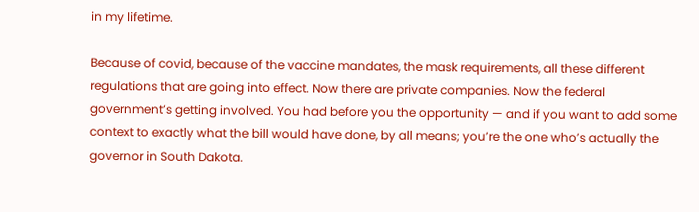in my lifetime.

Because of covid, because of the vaccine mandates, the mask requirements, all these different regulations that are going into effect. Now there are private companies. Now the federal government’s getting involved. You had before you the opportunity — and if you want to add some context to exactly what the bill would have done, by all means; you’re the one who’s actually the governor in South Dakota.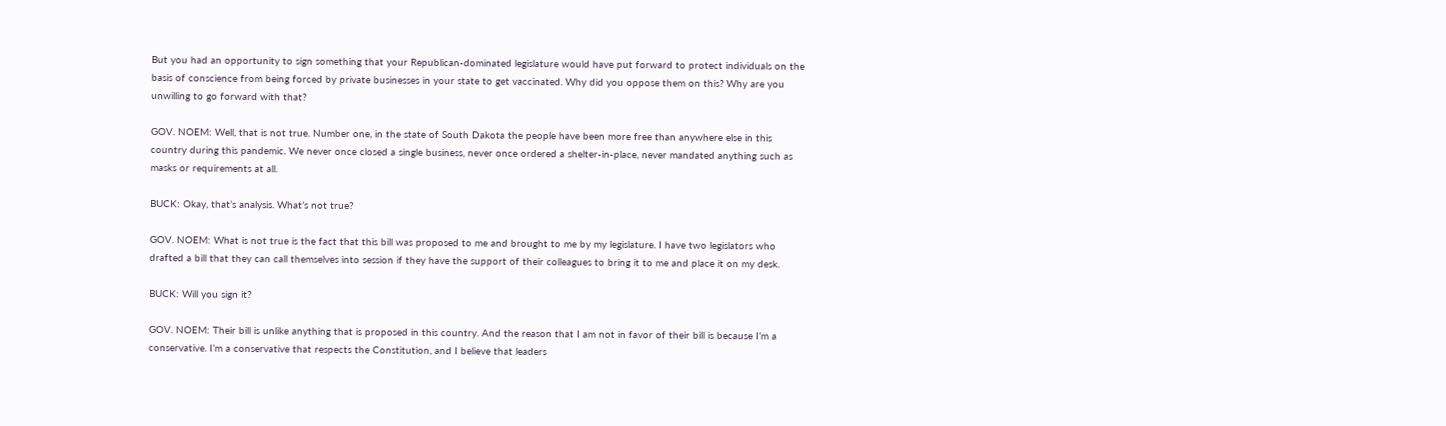But you had an opportunity to sign something that your Republican-dominated legislature would have put forward to protect individuals on the basis of conscience from being forced by private businesses in your state to get vaccinated. Why did you oppose them on this? Why are you unwilling to go forward with that?

GOV. NOEM: Well, that is not true. Number one, in the state of South Dakota the people have been more free than anywhere else in this country during this pandemic. We never once closed a single business, never once ordered a shelter-in-place, never mandated anything such as masks or requirements at all.

BUCK: Okay, that’s analysis. What’s not true?

GOV. NOEM: What is not true is the fact that this bill was proposed to me and brought to me by my legislature. I have two legislators who drafted a bill that they can call themselves into session if they have the support of their colleagues to bring it to me and place it on my desk.

BUCK: Will you sign it?

GOV. NOEM: Their bill is unlike anything that is proposed in this country. And the reason that I am not in favor of their bill is because I’m a conservative. I’m a conservative that respects the Constitution, and I believe that leaders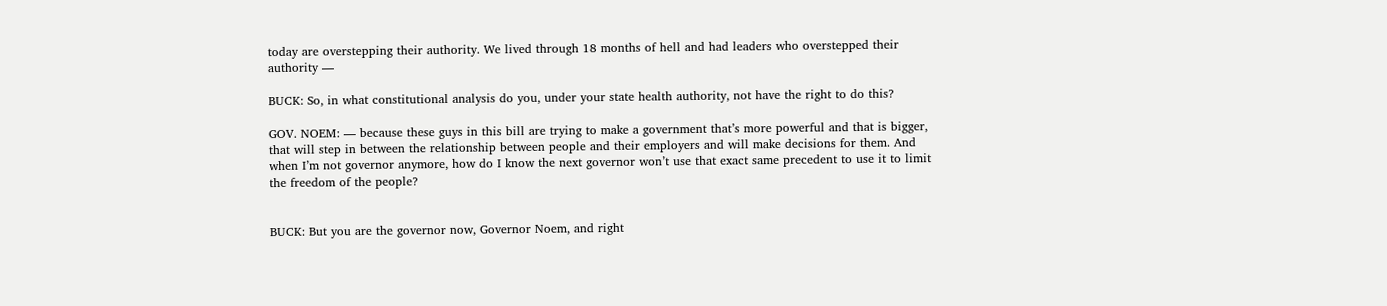today are overstepping their authority. We lived through 18 months of hell and had leaders who overstepped their authority —

BUCK: So, in what constitutional analysis do you, under your state health authority, not have the right to do this?

GOV. NOEM: — because these guys in this bill are trying to make a government that’s more powerful and that is bigger, that will step in between the relationship between people and their employers and will make decisions for them. And when I’m not governor anymore, how do I know the next governor won’t use that exact same precedent to use it to limit the freedom of the people?


BUCK: But you are the governor now, Governor Noem, and right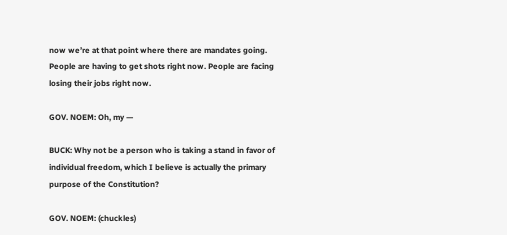now we’re at that point where there are mandates going. People are having to get shots right now. People are facing losing their jobs right now.

GOV. NOEM: Oh, my —

BUCK: Why not be a person who is taking a stand in favor of individual freedom, which I believe is actually the primary purpose of the Constitution?

GOV. NOEM: (chuckles)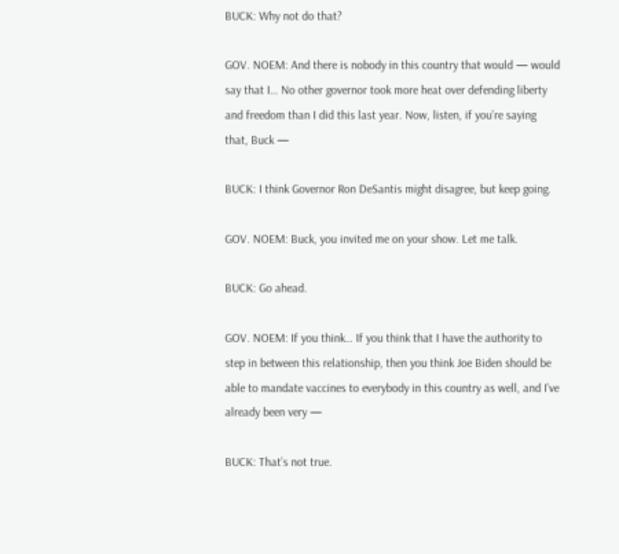BUCK: Why not do that?

GOV. NOEM: And there is nobody in this country that would — would say that I… No other governor took more heat over defending liberty and freedom than I did this last year. Now, listen, if you’re saying that, Buck —

BUCK: I think Governor Ron DeSantis might disagree, but keep going.

GOV. NOEM: Buck, you invited me on your show. Let me talk.

BUCK: Go ahead.

GOV. NOEM: If you think… If you think that I have the authority to step in between this relationship, then you think Joe Biden should be able to mandate vaccines to everybody in this country as well, and I’ve already been very —

BUCK: That’s not true.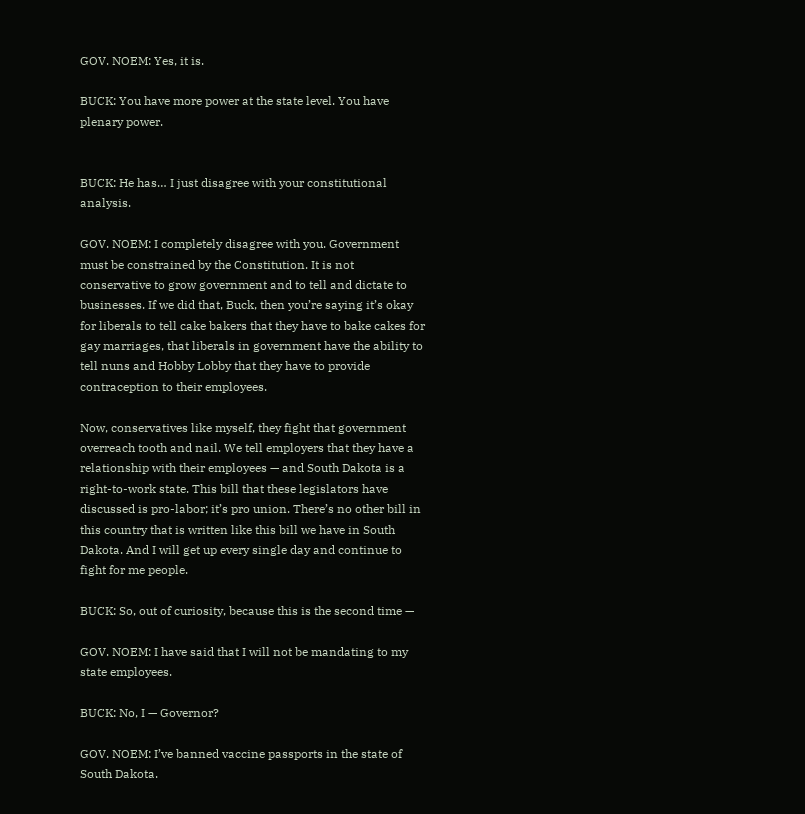GOV. NOEM: Yes, it is.

BUCK: You have more power at the state level. You have plenary power.


BUCK: He has… I just disagree with your constitutional analysis.

GOV. NOEM: I completely disagree with you. Government must be constrained by the Constitution. It is not conservative to grow government and to tell and dictate to businesses. If we did that, Buck, then you’re saying it’s okay for liberals to tell cake bakers that they have to bake cakes for gay marriages, that liberals in government have the ability to tell nuns and Hobby Lobby that they have to provide contraception to their employees.

Now, conservatives like myself, they fight that government overreach tooth and nail. We tell employers that they have a relationship with their employees — and South Dakota is a right-to-work state. This bill that these legislators have discussed is pro-labor; it’s pro union. There’s no other bill in this country that is written like this bill we have in South Dakota. And I will get up every single day and continue to fight for me people.

BUCK: So, out of curiosity, because this is the second time —

GOV. NOEM: I have said that I will not be mandating to my state employees.

BUCK: No, I — Governor?

GOV. NOEM: I’ve banned vaccine passports in the state of South Dakota.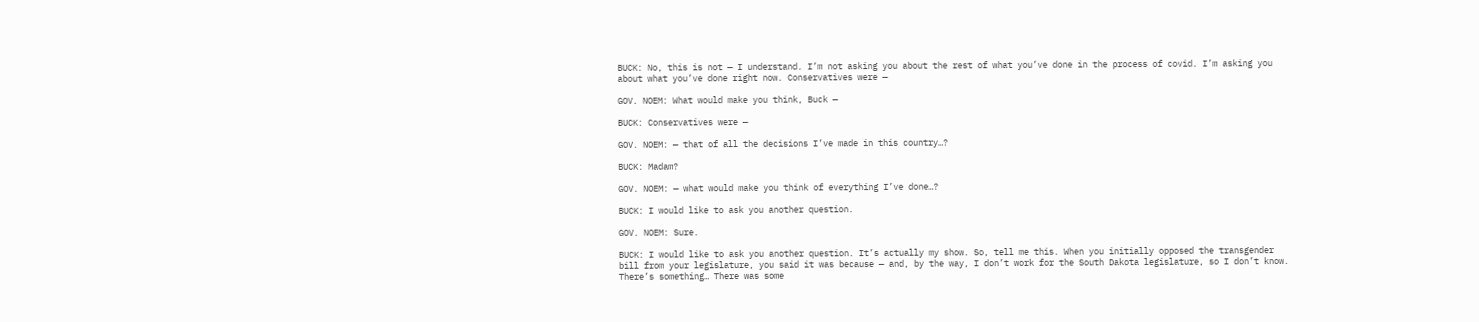BUCK: No, this is not — I understand. I’m not asking you about the rest of what you’ve done in the process of covid. I’m asking you about what you’ve done right now. Conservatives were —

GOV. NOEM: What would make you think, Buck —

BUCK: Conservatives were —

GOV. NOEM: — that of all the decisions I’ve made in this country…?

BUCK: Madam?

GOV. NOEM: — what would make you think of everything I’ve done…?

BUCK: I would like to ask you another question.

GOV. NOEM: Sure.

BUCK: I would like to ask you another question. It’s actually my show. So, tell me this. When you initially opposed the transgender bill from your legislature, you said it was because — and, by the way, I don’t work for the South Dakota legislature, so I don’t know. There’s something… There was some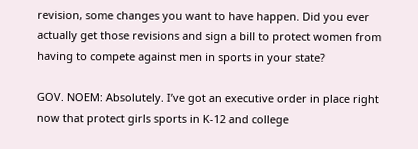revision, some changes you want to have happen. Did you ever actually get those revisions and sign a bill to protect women from having to compete against men in sports in your state?

GOV. NOEM: Absolutely. I’ve got an executive order in place right now that protect girls sports in K-12 and college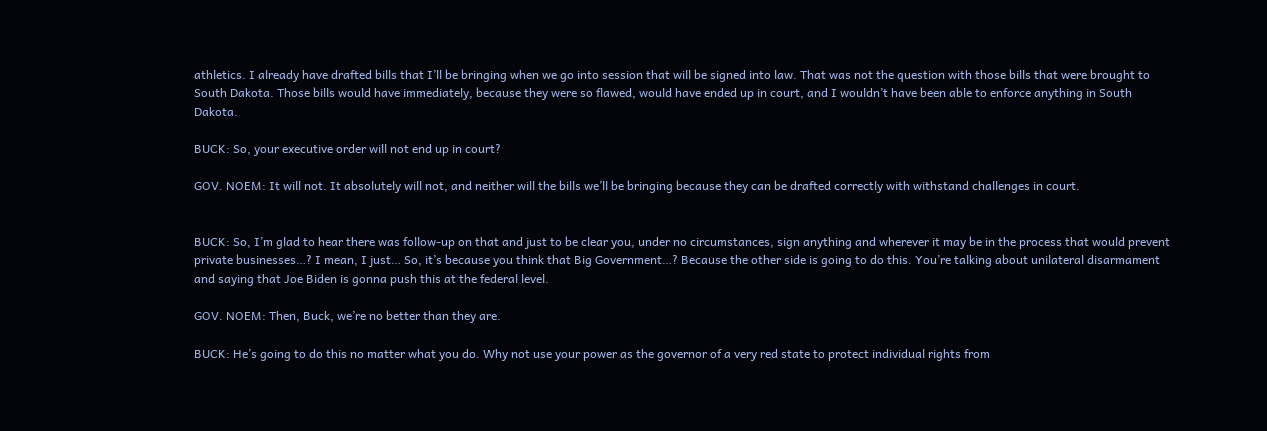athletics. I already have drafted bills that I’ll be bringing when we go into session that will be signed into law. That was not the question with those bills that were brought to South Dakota. Those bills would have immediately, because they were so flawed, would have ended up in court, and I wouldn’t have been able to enforce anything in South Dakota.

BUCK: So, your executive order will not end up in court?

GOV. NOEM: It will not. It absolutely will not, and neither will the bills we’ll be bringing because they can be drafted correctly with withstand challenges in court.


BUCK: So, I’m glad to hear there was follow-up on that and just to be clear you, under no circumstances, sign anything and wherever it may be in the process that would prevent private businesses…? I mean, I just… So, it’s because you think that Big Government…? Because the other side is going to do this. You’re talking about unilateral disarmament and saying that Joe Biden is gonna push this at the federal level.

GOV. NOEM: Then, Buck, we’re no better than they are.

BUCK: He’s going to do this no matter what you do. Why not use your power as the governor of a very red state to protect individual rights from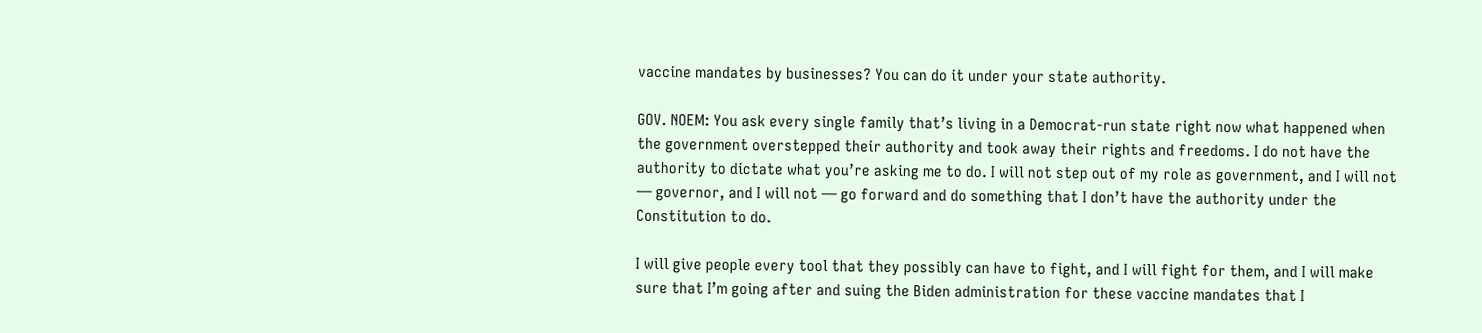vaccine mandates by businesses? You can do it under your state authority.

GOV. NOEM: You ask every single family that’s living in a Democrat-run state right now what happened when the government overstepped their authority and took away their rights and freedoms. I do not have the authority to dictate what you’re asking me to do. I will not step out of my role as government, and I will not — governor, and I will not — go forward and do something that I don’t have the authority under the Constitution to do.

I will give people every tool that they possibly can have to fight, and I will fight for them, and I will make sure that I’m going after and suing the Biden administration for these vaccine mandates that I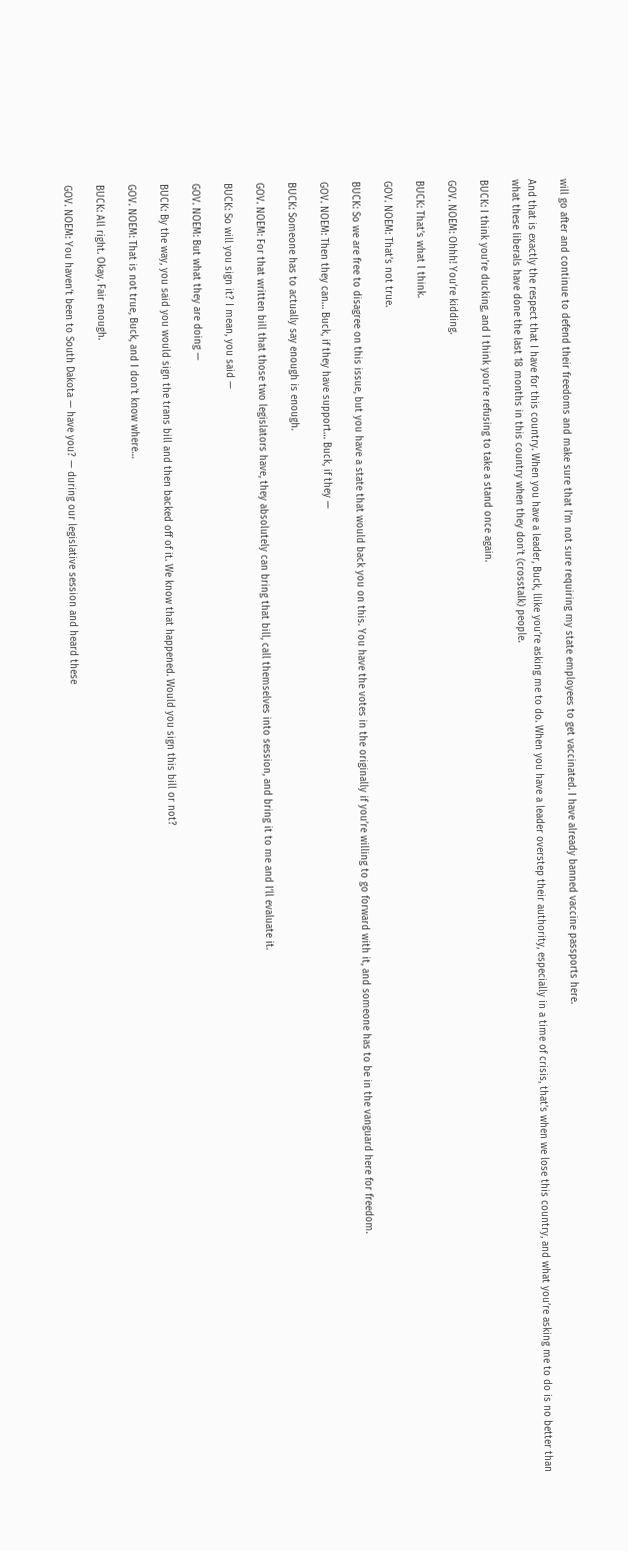will go after and continue to defend their freedoms and make sure that I’m not sure requiring my state employees to get vaccinated. I have already banned vaccine passports here.

And that is exactly the respect that I have for this country. When you have a leader, Buck, llike you’re asking me to do. When you have a leader overstep their authority, especially in a time of crisis, that’s when we lose this country, and what you’re asking me to do is no better than what these liberals have done the last 18 months in this country when they don’t (crosstalk) people.

BUCK: I think you’re ducking, and I think you’re refusing to take a stand once again.

GOV. NOEM: Ohhh! You’re kidding.

BUCK: That’s what I think.

GOV. NOEM: That’s not true.

BUCK: So we are free to disagree on this issue, but you have a state that would back you on this. You have the votes in the originally if you’re willing to go forward with it, and someone has to be in the vanguard here for freedom.

GOV. NOEM: Then they can… Buck, if they have support… Buck, if they —

BUCK: Someone has to actually say enough is enough.

GOV. NOEM: For that written bill that those two legislators have, they absolutely can bring that bill, call themselves into session, and bring it to me and I’ll evaluate it.

BUCK: So will you sign it? I mean, you said —

GOV. NOEM: But what they are doing —

BUCK: By the way, you said you would sign the trans bill and then backed off of it. We know that happened. Would you sign this bill or not?

GOV. NOEM: That is not true, Buck, and I don’t know where…

BUCK: All right. Okay. Fair enough.

GOV. NOEM: You haven’t been to South Dakota — have you? — during our legislative session and heard these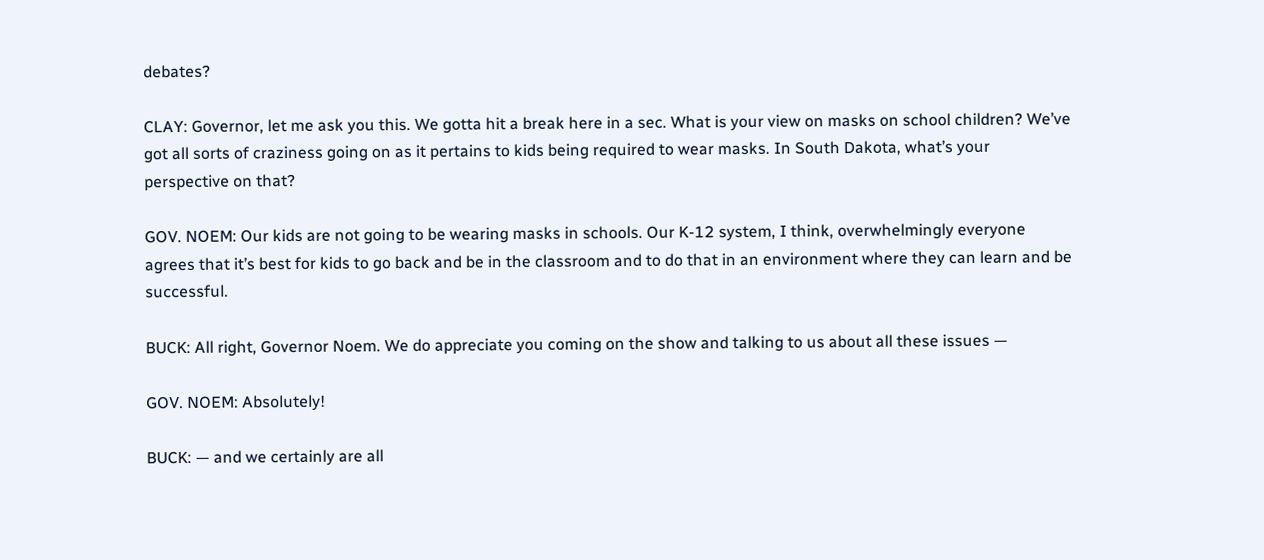debates?

CLAY: Governor, let me ask you this. We gotta hit a break here in a sec. What is your view on masks on school children? We’ve got all sorts of craziness going on as it pertains to kids being required to wear masks. In South Dakota, what’s your perspective on that?

GOV. NOEM: Our kids are not going to be wearing masks in schools. Our K-12 system, I think, overwhelmingly everyone agrees that it’s best for kids to go back and be in the classroom and to do that in an environment where they can learn and be successful.

BUCK: All right, Governor Noem. We do appreciate you coming on the show and talking to us about all these issues —

GOV. NOEM: Absolutely!

BUCK: — and we certainly are all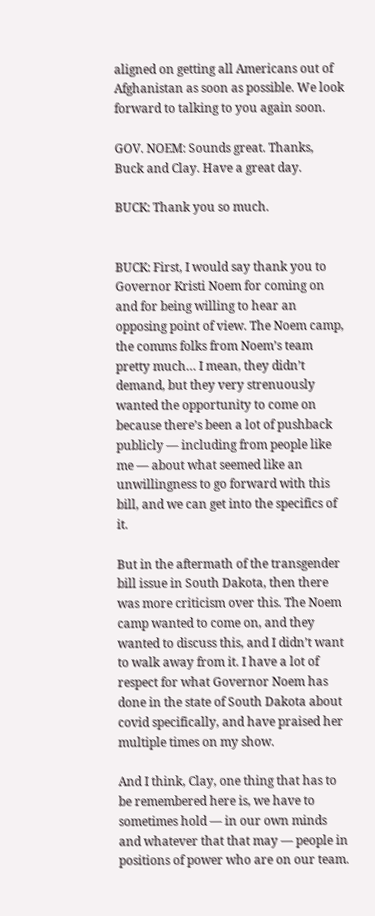aligned on getting all Americans out of Afghanistan as soon as possible. We look forward to talking to you again soon.

GOV. NOEM: Sounds great. Thanks, Buck and Clay. Have a great day.

BUCK: Thank you so much.


BUCK: First, I would say thank you to Governor Kristi Noem for coming on and for being willing to hear an opposing point of view. The Noem camp, the comms folks from Noem’s team pretty much… I mean, they didn’t demand, but they very strenuously wanted the opportunity to come on because there’s been a lot of pushback publicly — including from people like me — about what seemed like an unwillingness to go forward with this bill, and we can get into the specifics of it.

But in the aftermath of the transgender bill issue in South Dakota, then there was more criticism over this. The Noem camp wanted to come on, and they wanted to discuss this, and I didn’t want to walk away from it. I have a lot of respect for what Governor Noem has done in the state of South Dakota about covid specifically, and have praised her multiple times on my show.

And I think, Clay, one thing that has to be remembered here is, we have to sometimes hold — in our own minds and whatever that that may — people in positions of power who are on our team.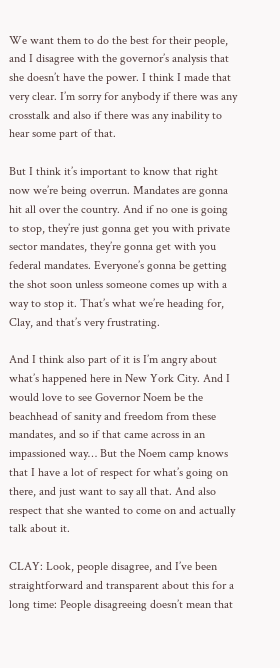We want them to do the best for their people, and I disagree with the governor’s analysis that she doesn’t have the power. I think I made that very clear. I’m sorry for anybody if there was any crosstalk and also if there was any inability to hear some part of that.

But I think it’s important to know that right now we’re being overrun. Mandates are gonna hit all over the country. And if no one is going to stop, they’re just gonna get you with private sector mandates, they’re gonna get with you federal mandates. Everyone’s gonna be getting the shot soon unless someone comes up with a way to stop it. That’s what we’re heading for, Clay, and that’s very frustrating.

And I think also part of it is I’m angry about what’s happened here in New York City. And I would love to see Governor Noem be the beachhead of sanity and freedom from these mandates, and so if that came across in an impassioned way… But the Noem camp knows that I have a lot of respect for what’s going on there, and just want to say all that. And also respect that she wanted to come on and actually talk about it.

CLAY: Look, people disagree, and I’ve been straightforward and transparent about this for a long time: People disagreeing doesn’t mean that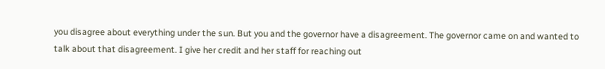you disagree about everything under the sun. But you and the governor have a disagreement. The governor came on and wanted to talk about that disagreement. I give her credit and her staff for reaching out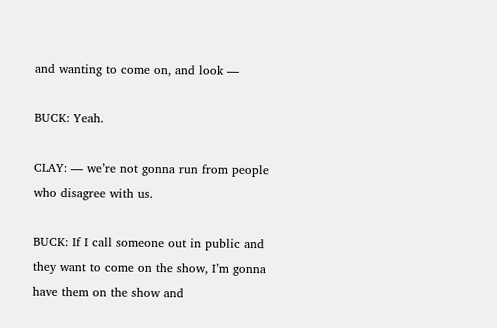and wanting to come on, and look —

BUCK: Yeah.

CLAY: — we’re not gonna run from people who disagree with us.

BUCK: If I call someone out in public and they want to come on the show, I’m gonna have them on the show and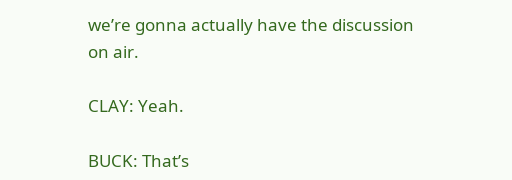we’re gonna actually have the discussion on air.

CLAY: Yeah.

BUCK: That’s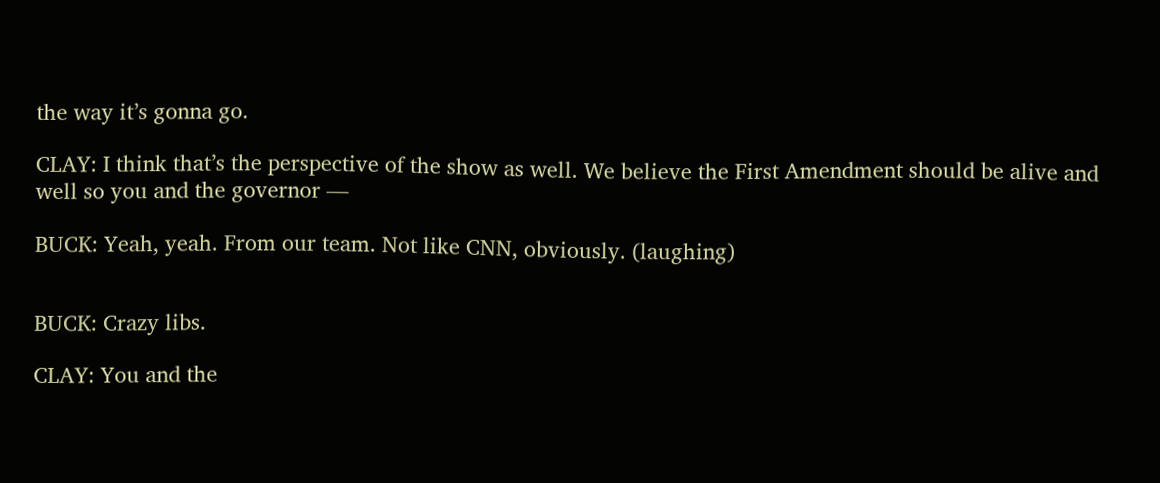the way it’s gonna go.

CLAY: I think that’s the perspective of the show as well. We believe the First Amendment should be alive and well so you and the governor —

BUCK: Yeah, yeah. From our team. Not like CNN, obviously. (laughing)


BUCK: Crazy libs.

CLAY: You and the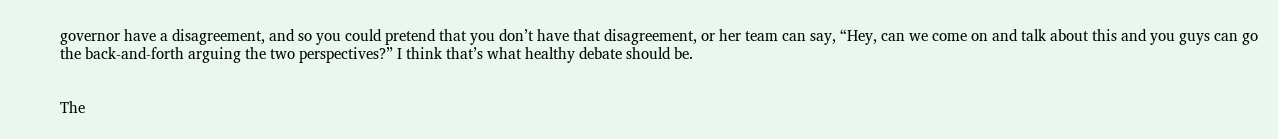governor have a disagreement, and so you could pretend that you don’t have that disagreement, or her team can say, “Hey, can we come on and talk about this and you guys can go the back-and-forth arguing the two perspectives?” I think that’s what healthy debate should be.


The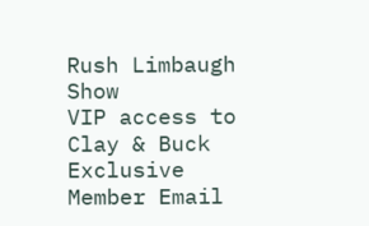Rush Limbaugh Show
VIP access to Clay & Buck Exclusive Member Email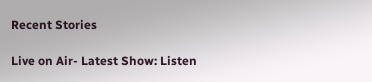Recent Stories

Live on Air- Latest Show: Listen